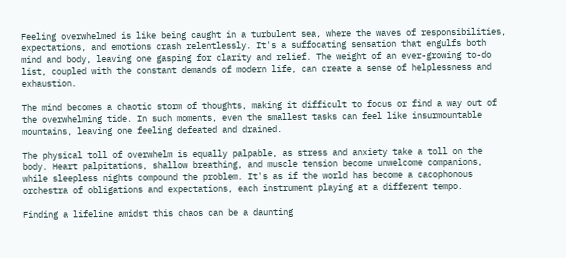Feeling overwhelmed is like being caught in a turbulent sea, where the waves of responsibilities, expectations, and emotions crash relentlessly. It's a suffocating sensation that engulfs both mind and body, leaving one gasping for clarity and relief. The weight of an ever-growing to-do list, coupled with the constant demands of modern life, can create a sense of helplessness and exhaustion.

The mind becomes a chaotic storm of thoughts, making it difficult to focus or find a way out of the overwhelming tide. In such moments, even the smallest tasks can feel like insurmountable mountains, leaving one feeling defeated and drained.

The physical toll of overwhelm is equally palpable, as stress and anxiety take a toll on the body. Heart palpitations, shallow breathing, and muscle tension become unwelcome companions, while sleepless nights compound the problem. It's as if the world has become a cacophonous orchestra of obligations and expectations, each instrument playing at a different tempo.

Finding a lifeline amidst this chaos can be a daunting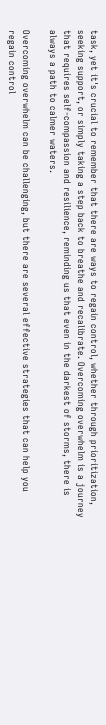task, yet it's crucial to remember that there are ways to regain control, whether through prioritization, seeking support, or simply taking a step back to breathe and recalibrate. Overcoming overwhelm is a journey that requires self-compassion and resilience, reminding us that even in the darkest of storms, there is always a path to calmer waters.

Overcoming overwhelm can be challenging, but there are several effective strategies that can help you regain control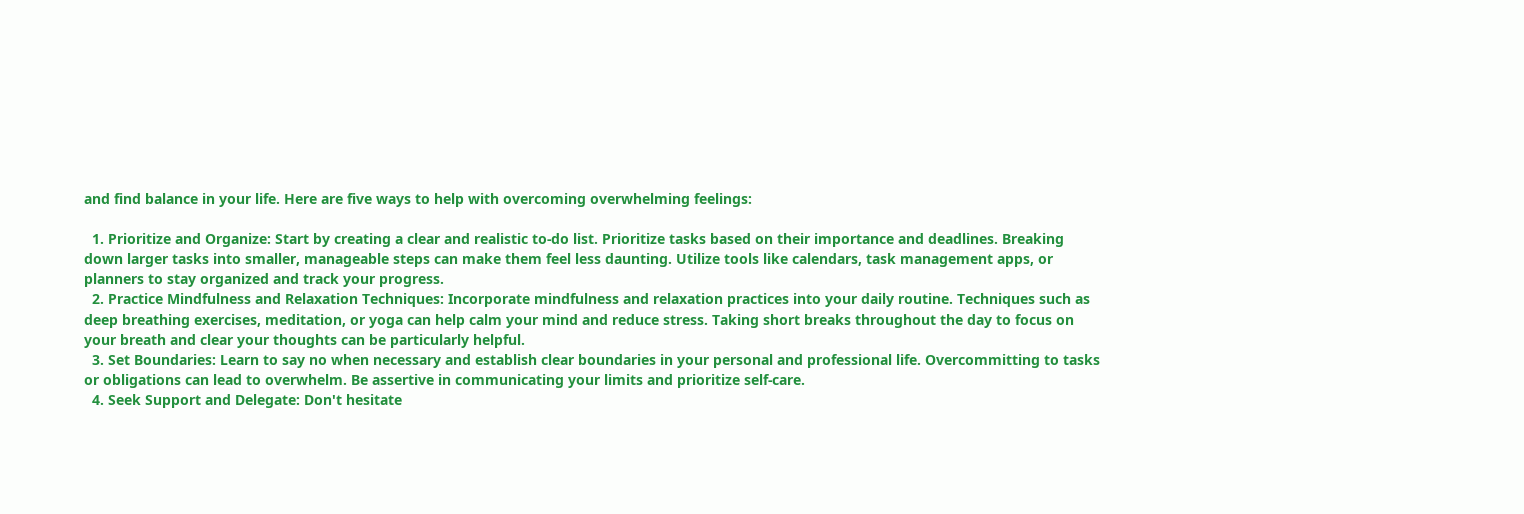and find balance in your life. Here are five ways to help with overcoming overwhelming feelings:

  1. Prioritize and Organize: Start by creating a clear and realistic to-do list. Prioritize tasks based on their importance and deadlines. Breaking down larger tasks into smaller, manageable steps can make them feel less daunting. Utilize tools like calendars, task management apps, or planners to stay organized and track your progress.
  2. Practice Mindfulness and Relaxation Techniques: Incorporate mindfulness and relaxation practices into your daily routine. Techniques such as deep breathing exercises, meditation, or yoga can help calm your mind and reduce stress. Taking short breaks throughout the day to focus on your breath and clear your thoughts can be particularly helpful.
  3. Set Boundaries: Learn to say no when necessary and establish clear boundaries in your personal and professional life. Overcommitting to tasks or obligations can lead to overwhelm. Be assertive in communicating your limits and prioritize self-care.
  4. Seek Support and Delegate: Don't hesitate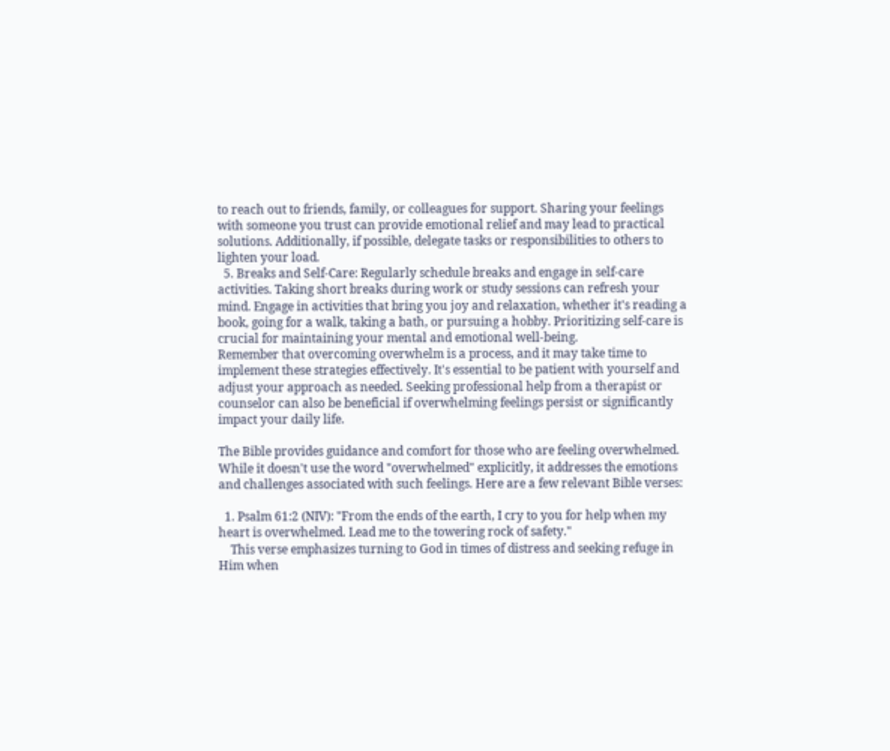to reach out to friends, family, or colleagues for support. Sharing your feelings with someone you trust can provide emotional relief and may lead to practical solutions. Additionally, if possible, delegate tasks or responsibilities to others to lighten your load.
  5. Breaks and Self-Care: Regularly schedule breaks and engage in self-care activities. Taking short breaks during work or study sessions can refresh your mind. Engage in activities that bring you joy and relaxation, whether it's reading a book, going for a walk, taking a bath, or pursuing a hobby. Prioritizing self-care is crucial for maintaining your mental and emotional well-being.
Remember that overcoming overwhelm is a process, and it may take time to implement these strategies effectively. It's essential to be patient with yourself and adjust your approach as needed. Seeking professional help from a therapist or counselor can also be beneficial if overwhelming feelings persist or significantly impact your daily life.

The Bible provides guidance and comfort for those who are feeling overwhelmed. While it doesn't use the word "overwhelmed" explicitly, it addresses the emotions and challenges associated with such feelings. Here are a few relevant Bible verses:

  1. Psalm 61:2 (NIV): "From the ends of the earth, I cry to you for help when my heart is overwhelmed. Lead me to the towering rock of safety."
    This verse emphasizes turning to God in times of distress and seeking refuge in Him when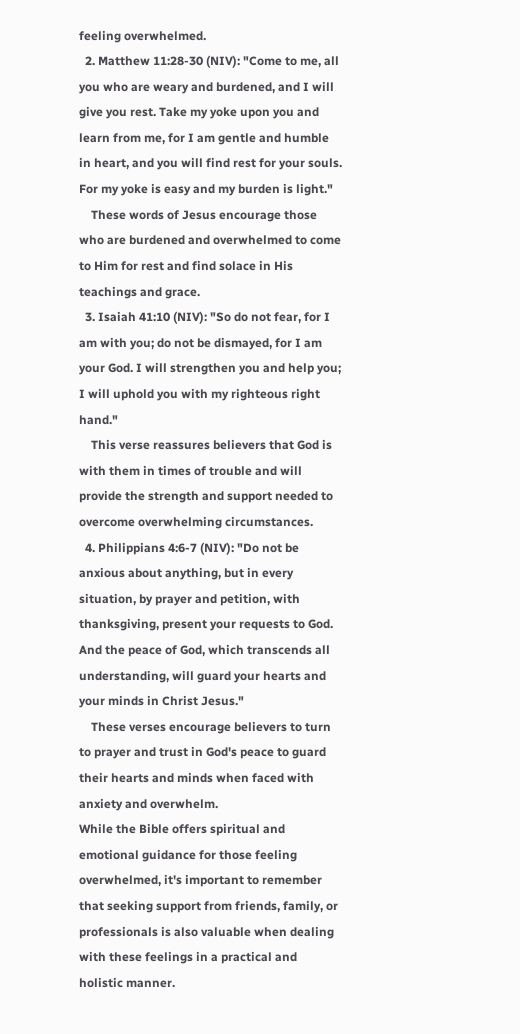feeling overwhelmed.
  2. Matthew 11:28-30 (NIV): "Come to me, all you who are weary and burdened, and I will give you rest. Take my yoke upon you and learn from me, for I am gentle and humble in heart, and you will find rest for your souls. For my yoke is easy and my burden is light."
    These words of Jesus encourage those who are burdened and overwhelmed to come to Him for rest and find solace in His teachings and grace.
  3. Isaiah 41:10 (NIV): "So do not fear, for I am with you; do not be dismayed, for I am your God. I will strengthen you and help you; I will uphold you with my righteous right hand."
    This verse reassures believers that God is with them in times of trouble and will provide the strength and support needed to overcome overwhelming circumstances.
  4. Philippians 4:6-7 (NIV): "Do not be anxious about anything, but in every situation, by prayer and petition, with thanksgiving, present your requests to God. And the peace of God, which transcends all understanding, will guard your hearts and your minds in Christ Jesus."
    These verses encourage believers to turn to prayer and trust in God's peace to guard their hearts and minds when faced with anxiety and overwhelm.
While the Bible offers spiritual and emotional guidance for those feeling overwhelmed, it's important to remember that seeking support from friends, family, or professionals is also valuable when dealing with these feelings in a practical and holistic manner.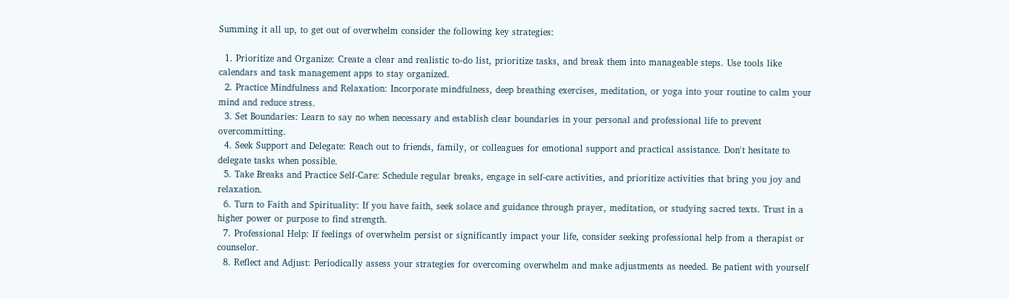Summing it all up, to get out of overwhelm consider the following key strategies:

  1. Prioritize and Organize: Create a clear and realistic to-do list, prioritize tasks, and break them into manageable steps. Use tools like calendars and task management apps to stay organized.
  2. Practice Mindfulness and Relaxation: Incorporate mindfulness, deep breathing exercises, meditation, or yoga into your routine to calm your mind and reduce stress.
  3. Set Boundaries: Learn to say no when necessary and establish clear boundaries in your personal and professional life to prevent overcommitting.
  4. Seek Support and Delegate: Reach out to friends, family, or colleagues for emotional support and practical assistance. Don't hesitate to delegate tasks when possible.
  5. Take Breaks and Practice Self-Care: Schedule regular breaks, engage in self-care activities, and prioritize activities that bring you joy and relaxation.
  6. Turn to Faith and Spirituality: If you have faith, seek solace and guidance through prayer, meditation, or studying sacred texts. Trust in a higher power or purpose to find strength.
  7. Professional Help: If feelings of overwhelm persist or significantly impact your life, consider seeking professional help from a therapist or counselor.
  8. Reflect and Adjust: Periodically assess your strategies for overcoming overwhelm and make adjustments as needed. Be patient with yourself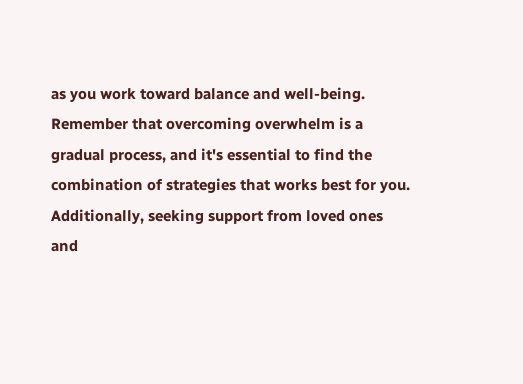as you work toward balance and well-being.
Remember that overcoming overwhelm is a gradual process, and it's essential to find the combination of strategies that works best for you. Additionally, seeking support from loved ones and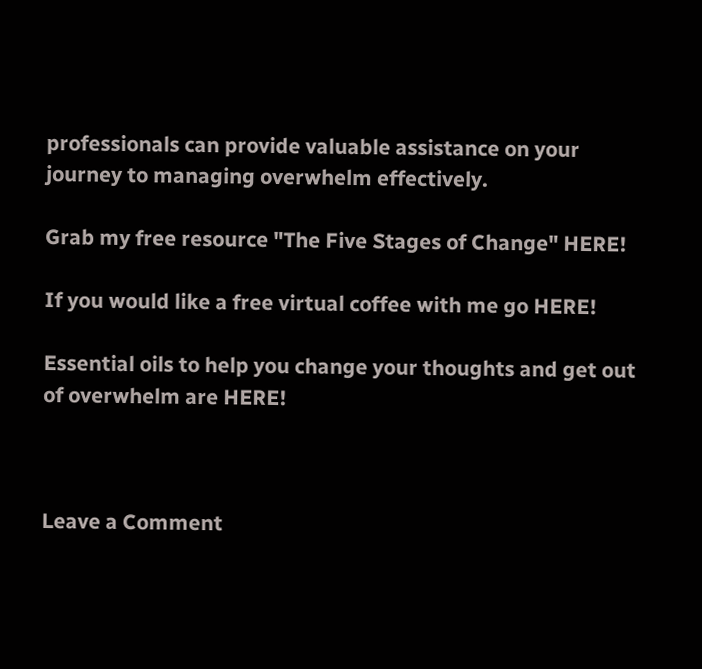professionals can provide valuable assistance on your journey to managing overwhelm effectively.

Grab my free resource "The Five Stages of Change" HERE!

If you would like a free virtual coffee with me go HERE!

Essential oils to help you change your thoughts and get out of overwhelm are HERE!



Leave a Comment